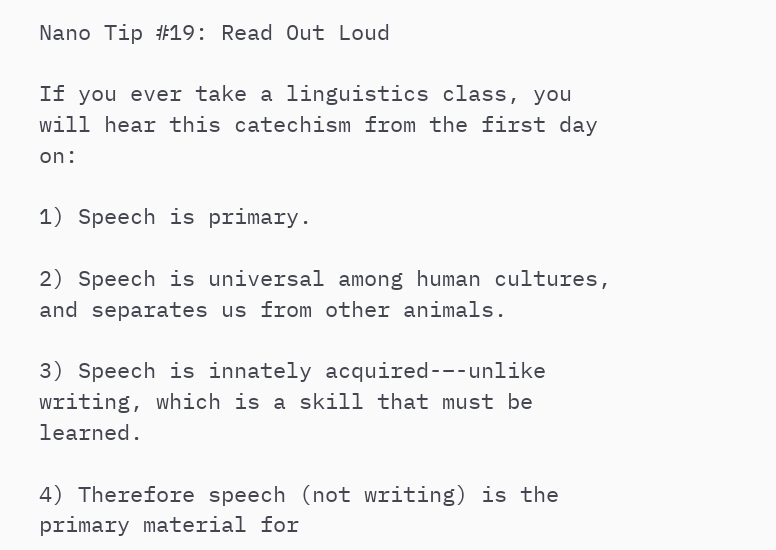Nano Tip #19: Read Out Loud

If you ever take a linguistics class, you will hear this catechism from the first day on:

1) Speech is primary.

2) Speech is universal among human cultures, and separates us from other animals.

3) Speech is innately acquired-–-unlike writing, which is a skill that must be learned.

4) Therefore speech (not writing) is the primary material for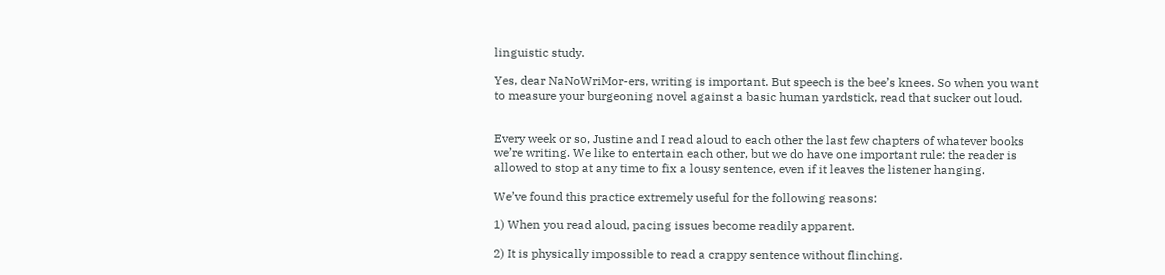linguistic study.

Yes, dear NaNoWriMor-ers, writing is important. But speech is the bee’s knees. So when you want to measure your burgeoning novel against a basic human yardstick, read that sucker out loud.


Every week or so, Justine and I read aloud to each other the last few chapters of whatever books we’re writing. We like to entertain each other, but we do have one important rule: the reader is allowed to stop at any time to fix a lousy sentence, even if it leaves the listener hanging.

We’ve found this practice extremely useful for the following reasons:

1) When you read aloud, pacing issues become readily apparent.

2) It is physically impossible to read a crappy sentence without flinching.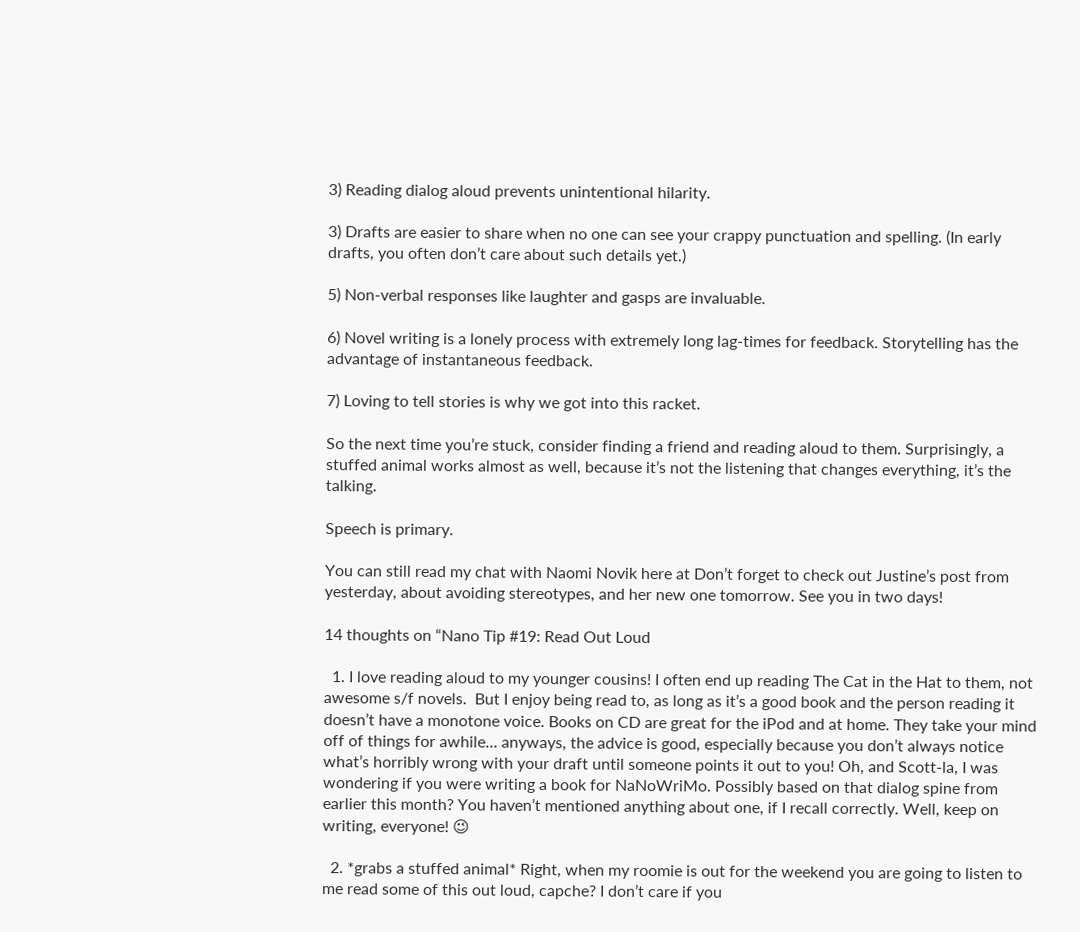3) Reading dialog aloud prevents unintentional hilarity.

3) Drafts are easier to share when no one can see your crappy punctuation and spelling. (In early drafts, you often don’t care about such details yet.)

5) Non-verbal responses like laughter and gasps are invaluable.

6) Novel writing is a lonely process with extremely long lag-times for feedback. Storytelling has the advantage of instantaneous feedback.

7) Loving to tell stories is why we got into this racket.

So the next time you’re stuck, consider finding a friend and reading aloud to them. Surprisingly, a stuffed animal works almost as well, because it’s not the listening that changes everything, it’s the talking.

Speech is primary.

You can still read my chat with Naomi Novik here at Don’t forget to check out Justine’s post from yesterday, about avoiding stereotypes, and her new one tomorrow. See you in two days!

14 thoughts on “Nano Tip #19: Read Out Loud

  1. I love reading aloud to my younger cousins! I often end up reading The Cat in the Hat to them, not awesome s/f novels.  But I enjoy being read to, as long as it’s a good book and the person reading it doesn’t have a monotone voice. Books on CD are great for the iPod and at home. They take your mind off of things for awhile… anyways, the advice is good, especially because you don’t always notice what’s horribly wrong with your draft until someone points it out to you! Oh, and Scott-la, I was wondering if you were writing a book for NaNoWriMo. Possibly based on that dialog spine from earlier this month? You haven’t mentioned anything about one, if I recall correctly. Well, keep on writing, everyone! 😉

  2. *grabs a stuffed animal* Right, when my roomie is out for the weekend you are going to listen to me read some of this out loud, capche? I don’t care if you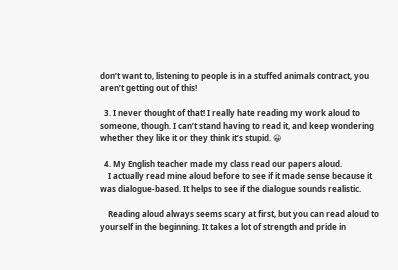don’t want to, listening to people is in a stuffed animals contract, you aren’t getting out of this!

  3. I never thought of that! I really hate reading my work aloud to someone, though. I can’t stand having to read it, and keep wondering whether they like it or they think it’s stupid. 😀

  4. My English teacher made my class read our papers aloud.
    I actually read mine aloud before to see if it made sense because it was dialogue-based. It helps to see if the dialogue sounds realistic.

    Reading aloud always seems scary at first, but you can read aloud to yourself in the beginning. It takes a lot of strength and pride in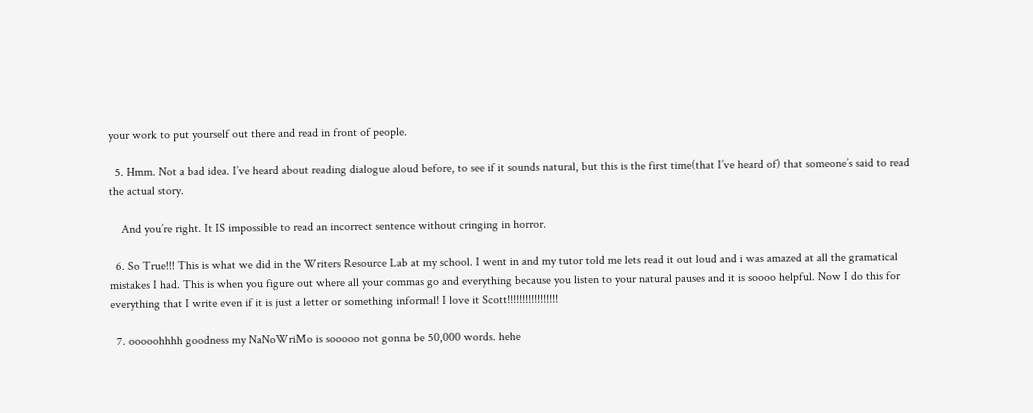your work to put yourself out there and read in front of people.

  5. Hmm. Not a bad idea. I’ve heard about reading dialogue aloud before, to see if it sounds natural, but this is the first time(that I’ve heard of) that someone’s said to read the actual story.

    And you’re right. It IS impossible to read an incorrect sentence without cringing in horror.

  6. So True!!! This is what we did in the Writers Resource Lab at my school. I went in and my tutor told me lets read it out loud and i was amazed at all the gramatical mistakes I had. This is when you figure out where all your commas go and everything because you listen to your natural pauses and it is soooo helpful. Now I do this for everything that I write even if it is just a letter or something informal! I love it Scott!!!!!!!!!!!!!!!!!

  7. ooooohhhh goodness my NaNoWriMo is sooooo not gonna be 50,000 words. hehe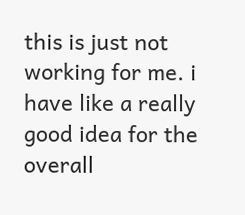this is just not working for me. i have like a really good idea for the overall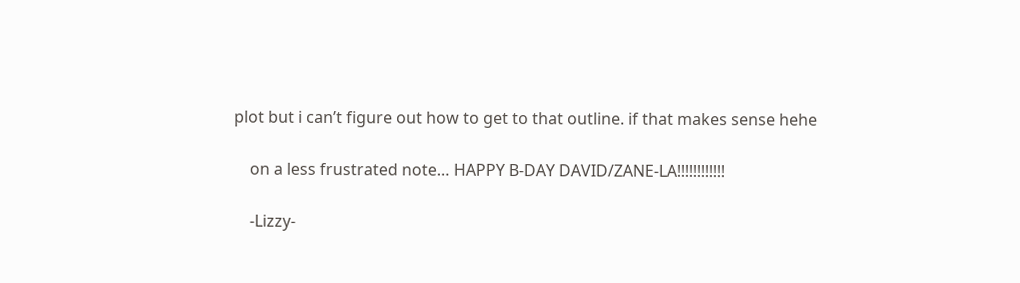plot but i can’t figure out how to get to that outline. if that makes sense hehe

    on a less frustrated note… HAPPY B-DAY DAVID/ZANE-LA!!!!!!!!!!!!

    -Lizzy-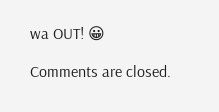wa OUT! 😀

Comments are closed.